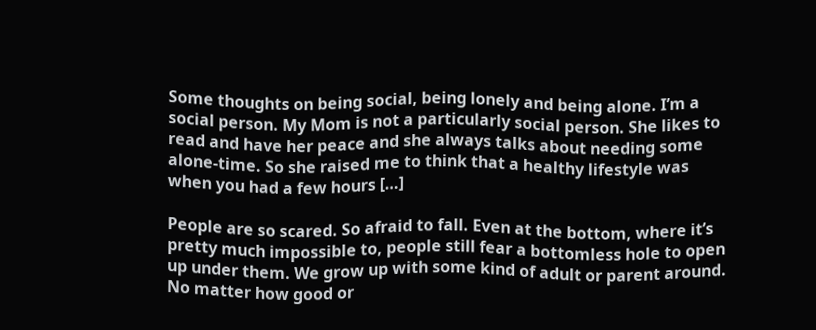Some thoughts on being social, being lonely and being alone. I’m a social person. My Mom is not a particularly social person. She likes to read and have her peace and she always talks about needing some alone-time. So she raised me to think that a healthy lifestyle was when you had a few hours […]

People are so scared. So afraid to fall. Even at the bottom, where it’s pretty much impossible to, people still fear a bottomless hole to open up under them. We grow up with some kind of adult or parent around. No matter how good or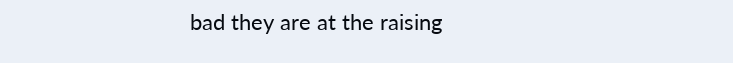bad they are at the raising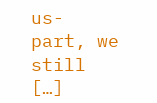us- part, we still […]